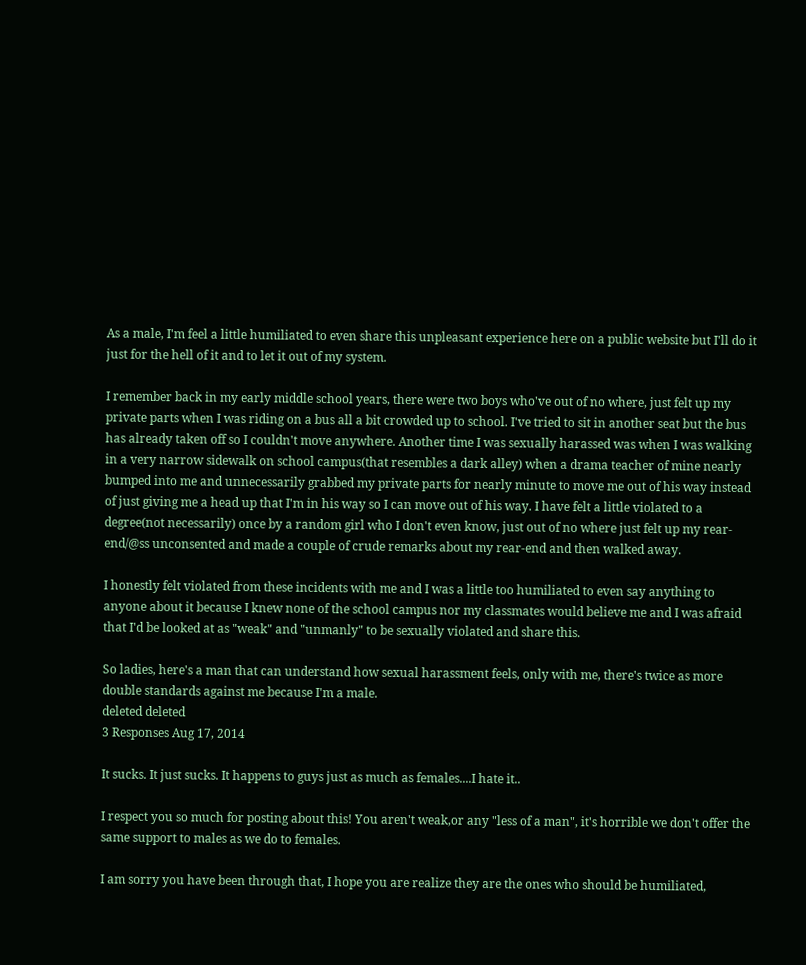As a male, I'm feel a little humiliated to even share this unpleasant experience here on a public website but I'll do it just for the hell of it and to let it out of my system.

I remember back in my early middle school years, there were two boys who've out of no where, just felt up my private parts when I was riding on a bus all a bit crowded up to school. I've tried to sit in another seat but the bus has already taken off so I couldn't move anywhere. Another time I was sexually harassed was when I was walking in a very narrow sidewalk on school campus(that resembles a dark alley) when a drama teacher of mine nearly bumped into me and unnecessarily grabbed my private parts for nearly minute to move me out of his way instead of just giving me a head up that I'm in his way so I can move out of his way. I have felt a little violated to a degree(not necessarily) once by a random girl who I don't even know, just out of no where just felt up my rear-end/@ss unconsented and made a couple of crude remarks about my rear-end and then walked away.

I honestly felt violated from these incidents with me and I was a little too humiliated to even say anything to anyone about it because I knew none of the school campus nor my classmates would believe me and I was afraid that I'd be looked at as "weak" and "unmanly" to be sexually violated and share this.

So ladies, here's a man that can understand how sexual harassment feels, only with me, there's twice as more double standards against me because I'm a male.
deleted deleted
3 Responses Aug 17, 2014

It sucks. It just sucks. It happens to guys just as much as females....I hate it..

I respect you so much for posting about this! You aren't weak,or any "less of a man", it's horrible we don't offer the same support to males as we do to females.

I am sorry you have been through that, I hope you are realize they are the ones who should be humiliated,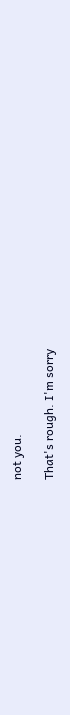not you.

That's rough. I'm sorry